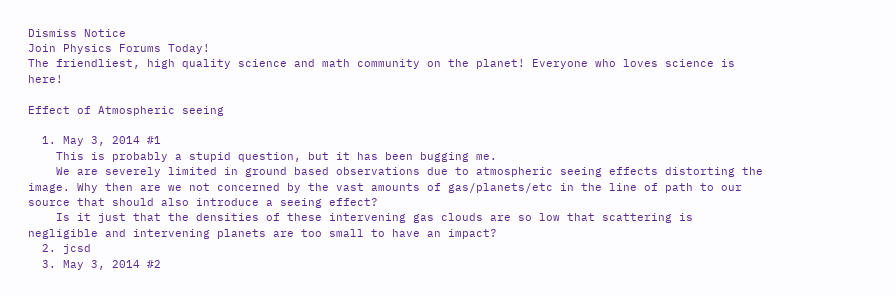Dismiss Notice
Join Physics Forums Today!
The friendliest, high quality science and math community on the planet! Everyone who loves science is here!

Effect of Atmospheric seeing

  1. May 3, 2014 #1
    This is probably a stupid question, but it has been bugging me.
    We are severely limited in ground based observations due to atmospheric seeing effects distorting the image. Why then are we not concerned by the vast amounts of gas/planets/etc in the line of path to our source that should also introduce a seeing effect?
    Is it just that the densities of these intervening gas clouds are so low that scattering is negligible and intervening planets are too small to have an impact?
  2. jcsd
  3. May 3, 2014 #2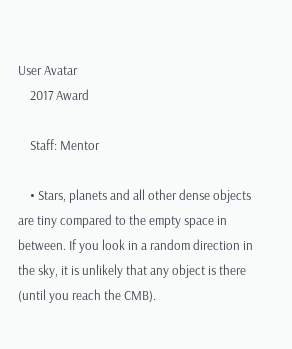User Avatar
    2017 Award

    Staff: Mentor

    • Stars, planets and all other dense objects are tiny compared to the empty space in between. If you look in a random direction in the sky, it is unlikely that any object is there (until you reach the CMB).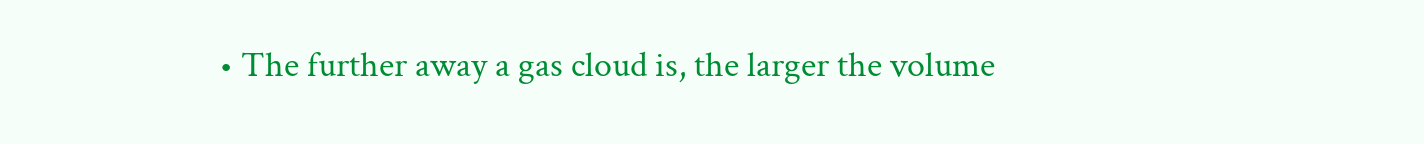• The further away a gas cloud is, the larger the volume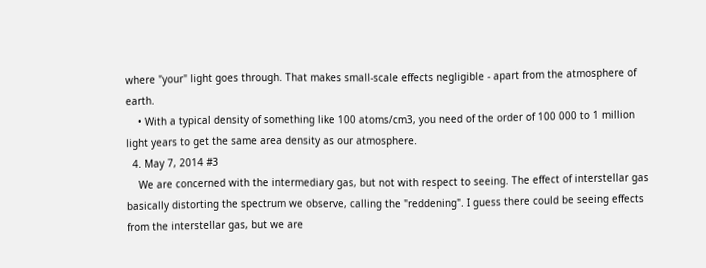where "your" light goes through. That makes small-scale effects negligible - apart from the atmosphere of earth.
    • With a typical density of something like 100 atoms/cm3, you need of the order of 100 000 to 1 million light years to get the same area density as our atmosphere.
  4. May 7, 2014 #3
    We are concerned with the intermediary gas, but not with respect to seeing. The effect of interstellar gas basically distorting the spectrum we observe, calling the "reddening". I guess there could be seeing effects from the interstellar gas, but we are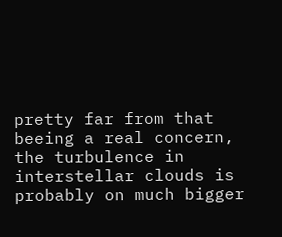pretty far from that beeing a real concern, the turbulence in interstellar clouds is probably on much bigger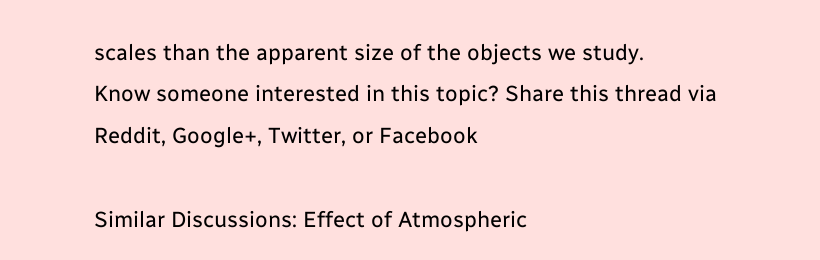scales than the apparent size of the objects we study.
Know someone interested in this topic? Share this thread via Reddit, Google+, Twitter, or Facebook

Similar Discussions: Effect of Atmospheric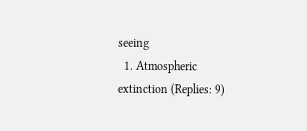seeing
  1. Atmospheric extinction (Replies: 9)